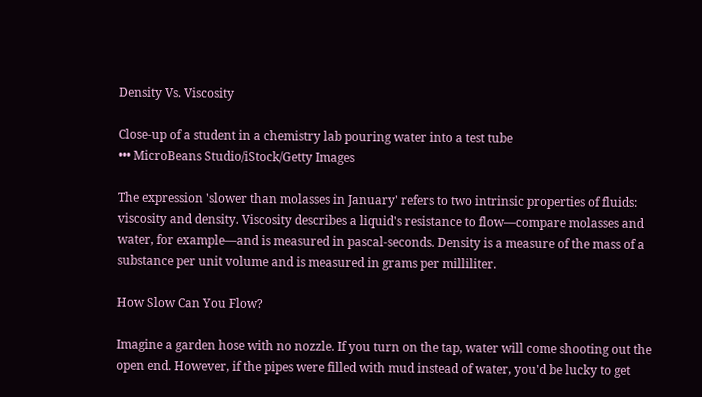Density Vs. Viscosity

Close-up of a student in a chemistry lab pouring water into a test tube
••• MicroBeans Studio/iStock/Getty Images

The expression 'slower than molasses in January' refers to two intrinsic properties of fluids: viscosity and density. Viscosity describes a liquid's resistance to flow—compare molasses and water, for example—and is measured in pascal-seconds. Density is a measure of the mass of a substance per unit volume and is measured in grams per milliliter.

How Slow Can You Flow?

Imagine a garden hose with no nozzle. If you turn on the tap, water will come shooting out the open end. However, if the pipes were filled with mud instead of water, you'd be lucky to get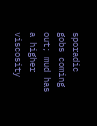sporadic gobs coming out; mud has a higher viscosity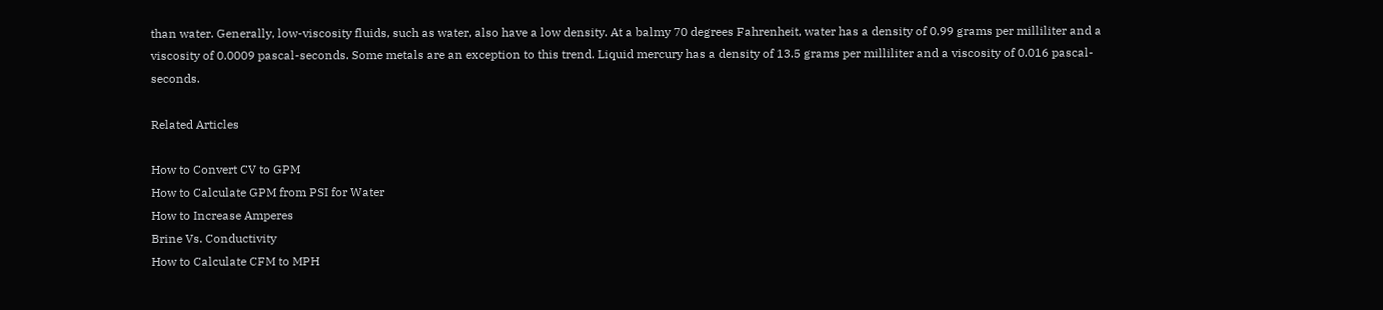than water. Generally, low-viscosity fluids, such as water, also have a low density. At a balmy 70 degrees Fahrenheit, water has a density of 0.99 grams per milliliter and a viscosity of 0.0009 pascal-seconds. Some metals are an exception to this trend. Liquid mercury has a density of 13.5 grams per milliliter and a viscosity of 0.016 pascal-seconds.

Related Articles

How to Convert CV to GPM
How to Calculate GPM from PSI for Water
How to Increase Amperes
Brine Vs. Conductivity
How to Calculate CFM to MPH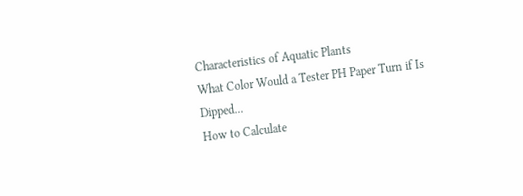Characteristics of Aquatic Plants
What Color Would a Tester PH Paper Turn if Is Dipped...
How to Calculate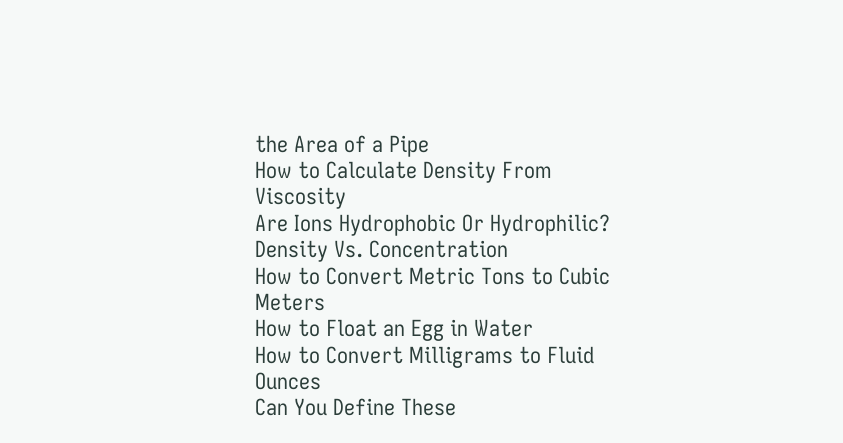the Area of a Pipe
How to Calculate Density From Viscosity
Are Ions Hydrophobic Or Hydrophilic?
Density Vs. Concentration
How to Convert Metric Tons to Cubic Meters
How to Float an Egg in Water
How to Convert Milligrams to Fluid Ounces
Can You Define These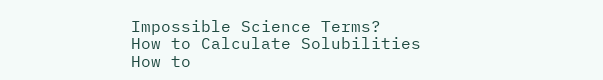Impossible Science Terms?
How to Calculate Solubilities
How to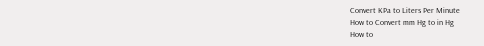Convert KPa to Liters Per Minute
How to Convert mm Hg to in Hg
How to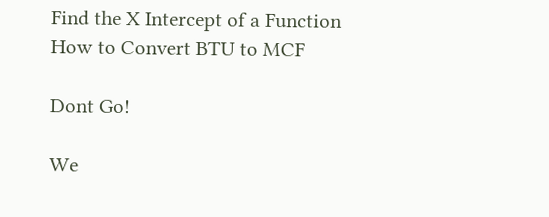Find the X Intercept of a Function
How to Convert BTU to MCF

Dont Go!

We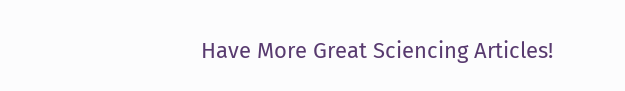Have More Great Sciencing Articles!